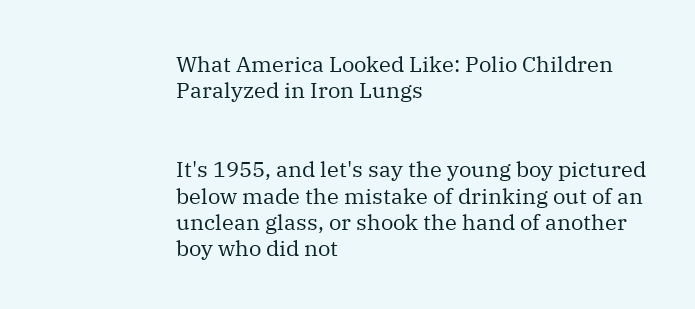What America Looked Like: Polio Children Paralyzed in Iron Lungs


It's 1955, and let's say the young boy pictured below made the mistake of drinking out of an unclean glass, or shook the hand of another boy who did not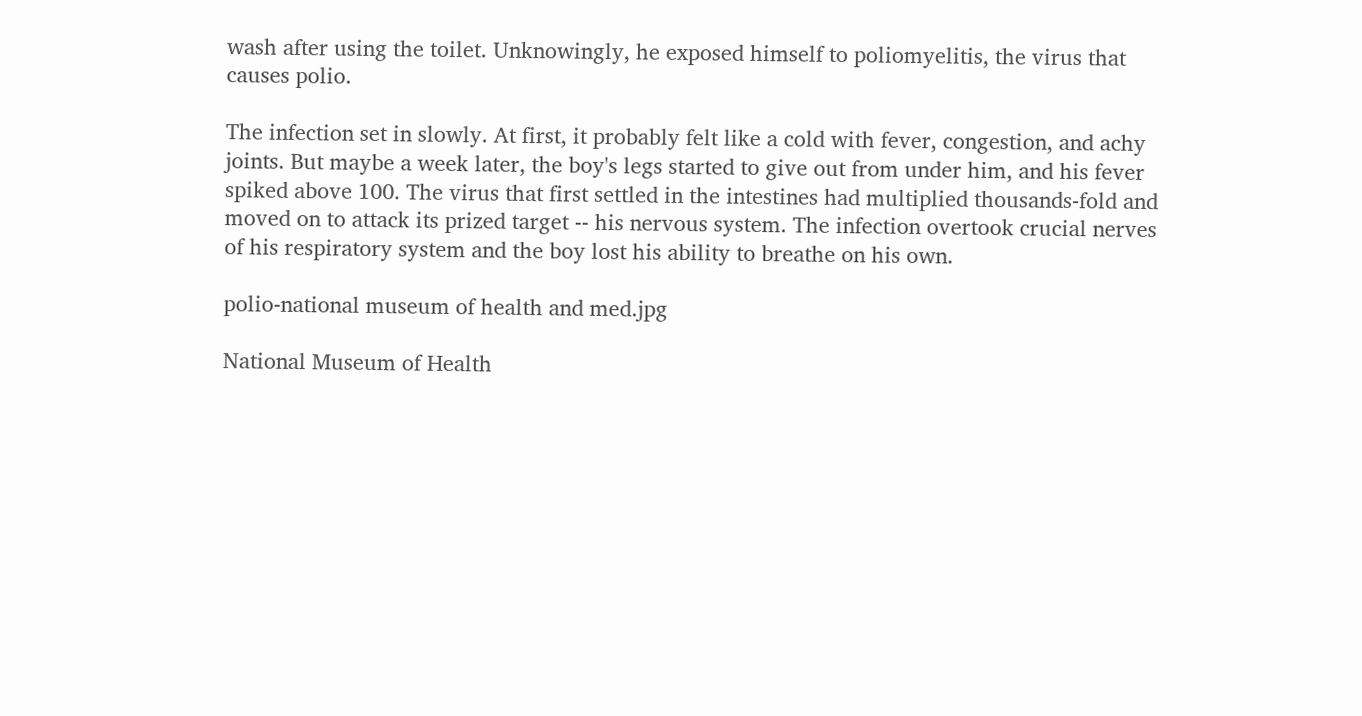wash after using the toilet. Unknowingly, he exposed himself to poliomyelitis, the virus that causes polio.

The infection set in slowly. At first, it probably felt like a cold with fever, congestion, and achy joints. But maybe a week later, the boy's legs started to give out from under him, and his fever spiked above 100. The virus that first settled in the intestines had multiplied thousands-fold and moved on to attack its prized target -- his nervous system. The infection overtook crucial nerves of his respiratory system and the boy lost his ability to breathe on his own.

polio-national museum of health and med.jpg

National Museum of Health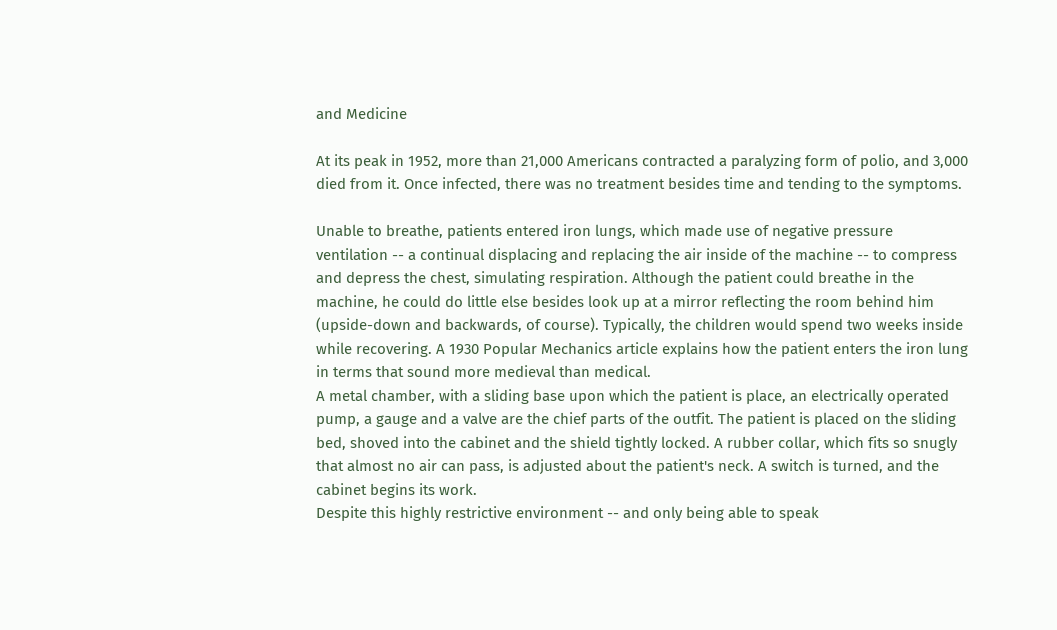and Medicine

At its peak in 1952, more than 21,000 Americans contracted a paralyzing form of polio, and 3,000 died from it. Once infected, there was no treatment besides time and tending to the symptoms.

Unable to breathe, patients entered iron lungs, which made use of negative pressure ventilation -- a continual displacing and replacing the air inside of the machine -- to compress and depress the chest, simulating respiration. Although the patient could breathe in the machine, he could do little else besides look up at a mirror reflecting the room behind him (upside-down and backwards, of course). Typically, the children would spend two weeks inside while recovering. A 1930 Popular Mechanics article explains how the patient enters the iron lung in terms that sound more medieval than medical.
A metal chamber, with a sliding base upon which the patient is place, an electrically operated pump, a gauge and a valve are the chief parts of the outfit. The patient is placed on the sliding bed, shoved into the cabinet and the shield tightly locked. A rubber collar, which fits so snugly that almost no air can pass, is adjusted about the patient's neck. A switch is turned, and the cabinet begins its work.
Despite this highly restrictive environment -- and only being able to speak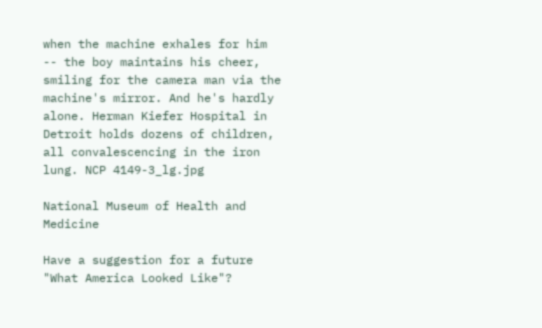when the machine exhales for him -- the boy maintains his cheer, smiling for the camera man via the machine's mirror. And he's hardly alone. Herman Kiefer Hospital in Detroit holds dozens of children, all convalescencing in the iron lung. NCP 4149-3_lg.jpg

National Museum of Health and Medicine

Have a suggestion for a future "What America Looked Like"?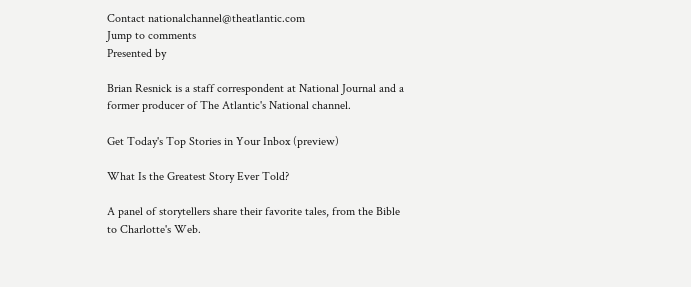Contact nationalchannel@theatlantic.com
Jump to comments
Presented by

Brian Resnick is a staff correspondent at National Journal and a former producer of The Atlantic's National channel.

Get Today's Top Stories in Your Inbox (preview)

What Is the Greatest Story Ever Told?

A panel of storytellers share their favorite tales, from the Bible to Charlotte's Web.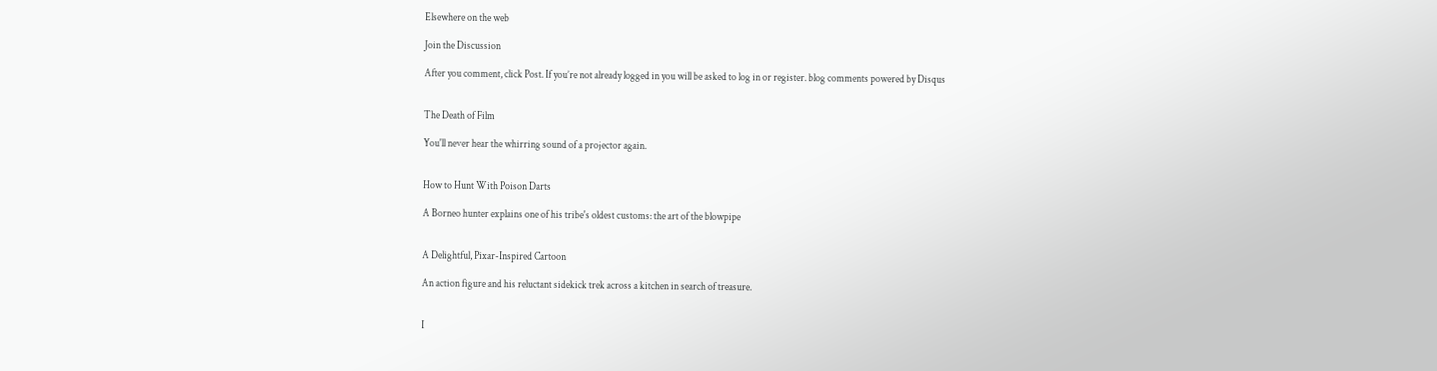Elsewhere on the web

Join the Discussion

After you comment, click Post. If you’re not already logged in you will be asked to log in or register. blog comments powered by Disqus


The Death of Film

You'll never hear the whirring sound of a projector again.


How to Hunt With Poison Darts

A Borneo hunter explains one of his tribe's oldest customs: the art of the blowpipe


A Delightful, Pixar-Inspired Cartoon

An action figure and his reluctant sidekick trek across a kitchen in search of treasure.


I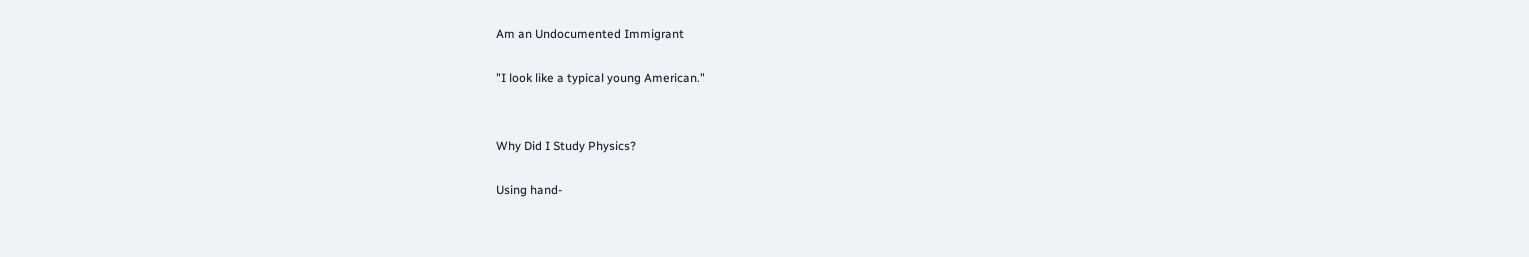Am an Undocumented Immigrant

"I look like a typical young American."


Why Did I Study Physics?

Using hand-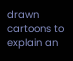drawn cartoons to explain an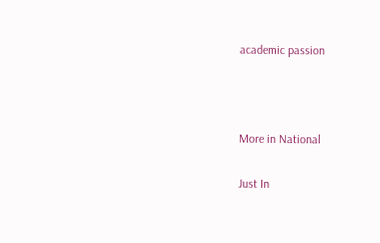academic passion



More in National

Just In